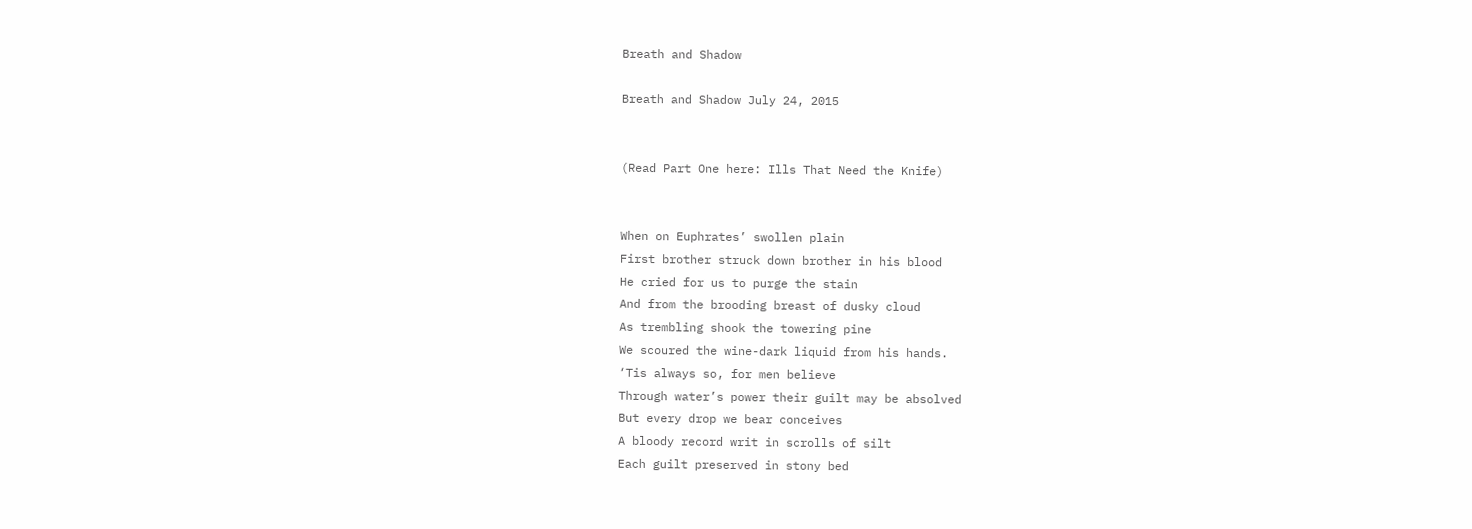Breath and Shadow

Breath and Shadow July 24, 2015


(Read Part One here: Ills That Need the Knife)


When on Euphrates’ swollen plain
First brother struck down brother in his blood
He cried for us to purge the stain
And from the brooding breast of dusky cloud
As trembling shook the towering pine
We scoured the wine-dark liquid from his hands.
‘Tis always so, for men believe
Through water’s power their guilt may be absolved
But every drop we bear conceives
A bloody record writ in scrolls of silt
Each guilt preserved in stony bed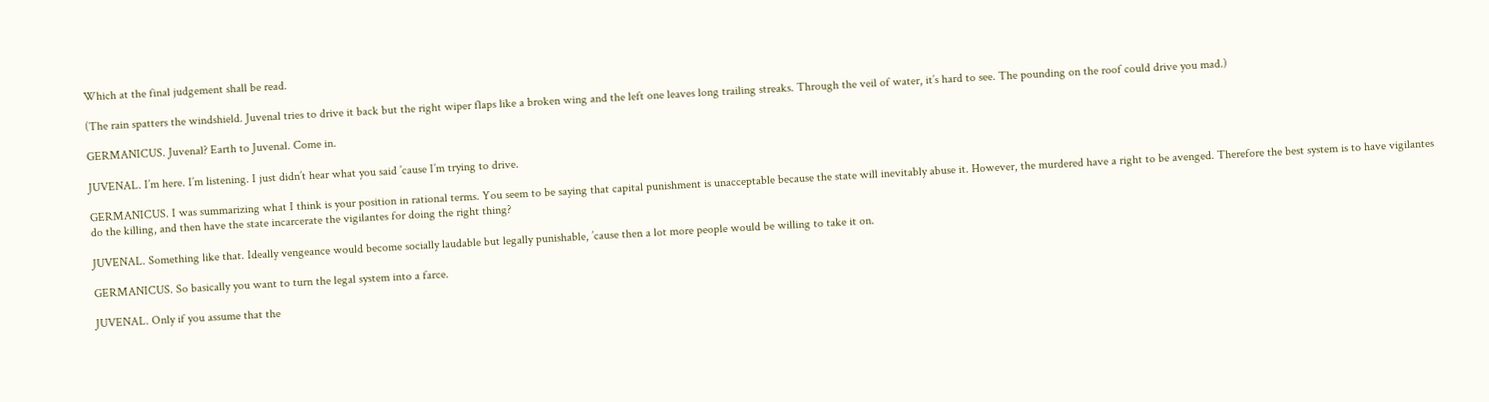Which at the final judgement shall be read.

(The rain spatters the windshield. Juvenal tries to drive it back but the right wiper flaps like a broken wing and the left one leaves long trailing streaks. Through the veil of water, it’s hard to see. The pounding on the roof could drive you mad.)

GERMANICUS. Juvenal? Earth to Juvenal. Come in.

JUVENAL. I’m here. I’m listening. I just didn’t hear what you said ’cause I’m trying to drive.

GERMANICUS. I was summarizing what I think is your position in rational terms. You seem to be saying that capital punishment is unacceptable because the state will inevitably abuse it. However, the murdered have a right to be avenged. Therefore the best system is to have vigilantes do the killing, and then have the state incarcerate the vigilantes for doing the right thing?

JUVENAL. Something like that. Ideally vengeance would become socially laudable but legally punishable, ’cause then a lot more people would be willing to take it on.

GERMANICUS. So basically you want to turn the legal system into a farce.

JUVENAL. Only if you assume that the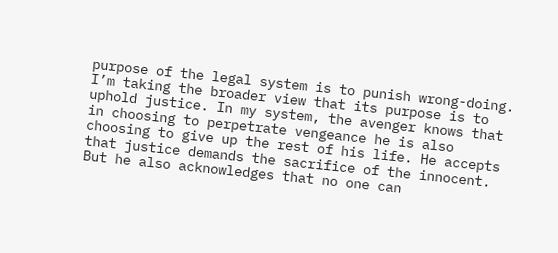purpose of the legal system is to punish wrong-doing. I’m taking the broader view that its purpose is to uphold justice. In my system, the avenger knows that in choosing to perpetrate vengeance he is also choosing to give up the rest of his life. He accepts that justice demands the sacrifice of the innocent. But he also acknowledges that no one can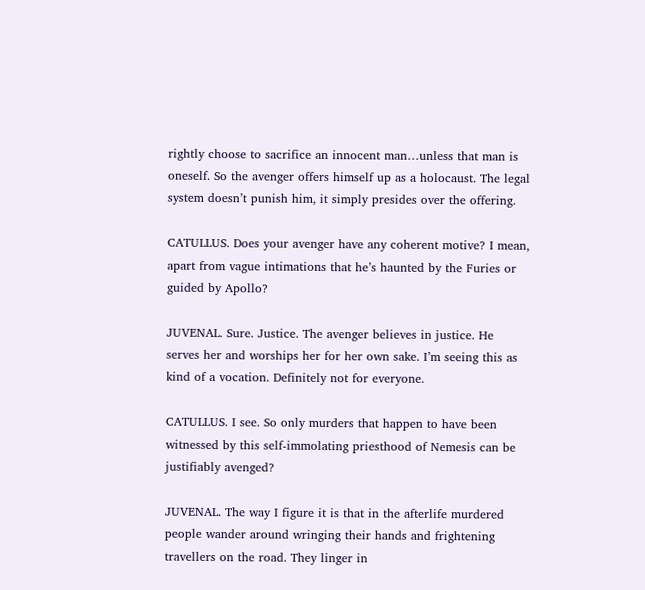rightly choose to sacrifice an innocent man…unless that man is oneself. So the avenger offers himself up as a holocaust. The legal system doesn’t punish him, it simply presides over the offering.

CATULLUS. Does your avenger have any coherent motive? I mean, apart from vague intimations that he’s haunted by the Furies or guided by Apollo?

JUVENAL. Sure. Justice. The avenger believes in justice. He serves her and worships her for her own sake. I’m seeing this as kind of a vocation. Definitely not for everyone.

CATULLUS. I see. So only murders that happen to have been witnessed by this self-immolating priesthood of Nemesis can be justifiably avenged?

JUVENAL. The way I figure it is that in the afterlife murdered people wander around wringing their hands and frightening travellers on the road. They linger in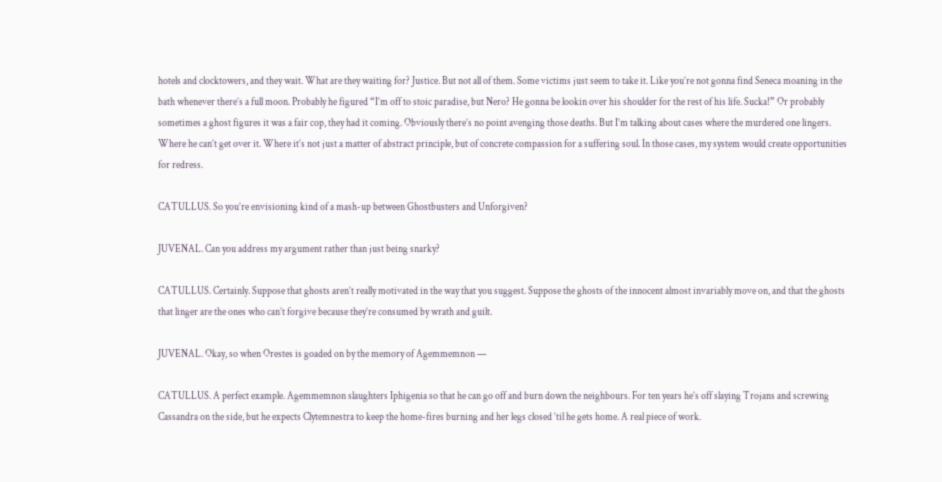hotels and clocktowers, and they wait. What are they waiting for? Justice. But not all of them. Some victims just seem to take it. Like you’re not gonna find Seneca moaning in the bath whenever there’s a full moon. Probably he figured “I’m off to stoic paradise, but Nero? He gonna be lookin over his shoulder for the rest of his life. Sucka!” Or probably sometimes a ghost figures it was a fair cop, they had it coming. Obviously there’s no point avenging those deaths. But I’m talking about cases where the murdered one lingers. Where he can’t get over it. Where it’s not just a matter of abstract principle, but of concrete compassion for a suffering soul. In those cases, my system would create opportunities for redress.

CATULLUS. So you’re envisioning kind of a mash-up between Ghostbusters and Unforgiven?

JUVENAL. Can you address my argument rather than just being snarky?

CATULLUS. Certainly. Suppose that ghosts aren’t really motivated in the way that you suggest. Suppose the ghosts of the innocent almost invariably move on, and that the ghosts that linger are the ones who can’t forgive because they’re consumed by wrath and guilt.

JUVENAL. Okay, so when Orestes is goaded on by the memory of Agemmemnon —

CATULLUS. A perfect example. Agemmemnon slaughters Iphigenia so that he can go off and burn down the neighbours. For ten years he’s off slaying Trojans and screwing Cassandra on the side, but he expects Clytemnestra to keep the home-fires burning and her legs closed ’til he gets home. A real piece of work.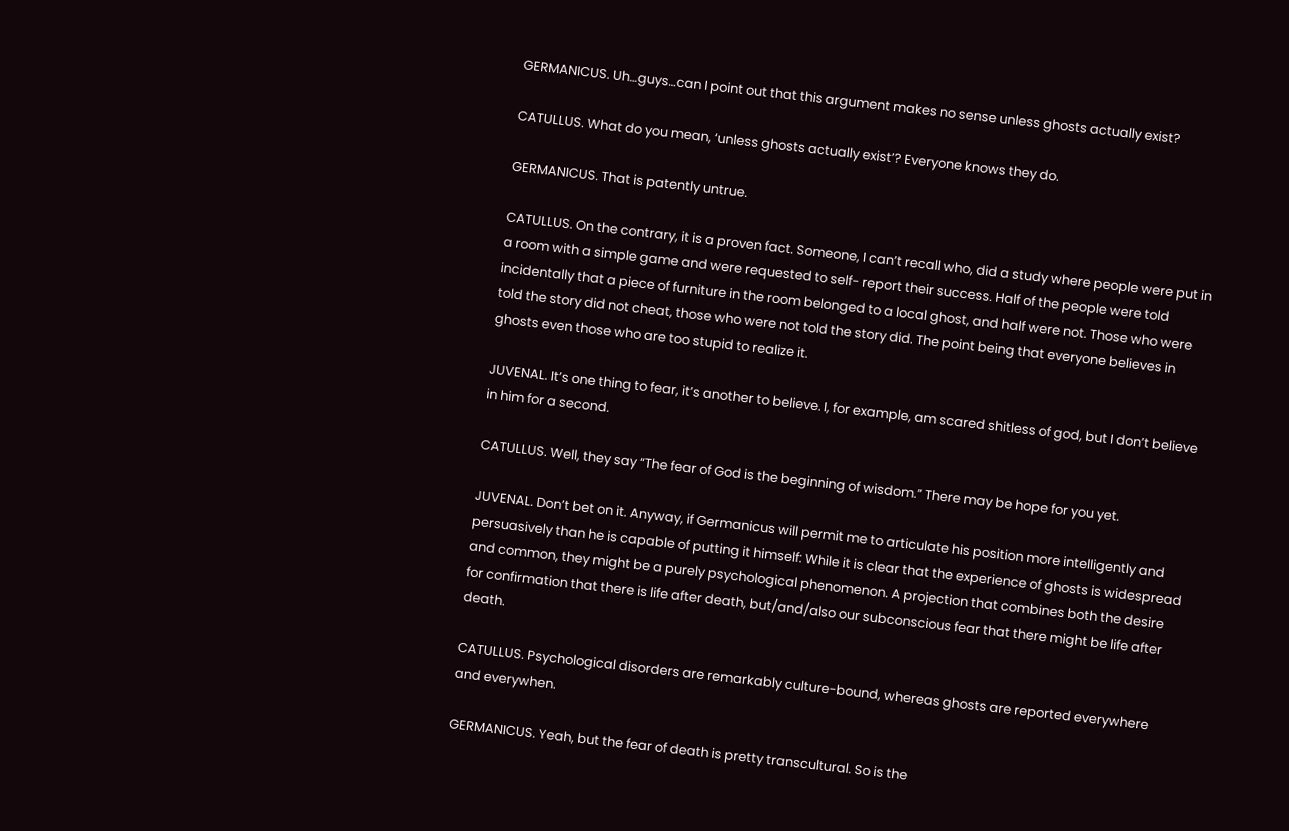GERMANICUS. Uh…guys…can I point out that this argument makes no sense unless ghosts actually exist?

CATULLUS. What do you mean, ‘unless ghosts actually exist’? Everyone knows they do.

GERMANICUS. That is patently untrue.

CATULLUS. On the contrary, it is a proven fact. Someone, I can’t recall who, did a study where people were put in a room with a simple game and were requested to self- report their success. Half of the people were told incidentally that a piece of furniture in the room belonged to a local ghost, and half were not. Those who were told the story did not cheat, those who were not told the story did. The point being that everyone believes in ghosts even those who are too stupid to realize it.

JUVENAL. It’s one thing to fear, it’s another to believe. I, for example, am scared shitless of god, but I don’t believe in him for a second.

CATULLUS. Well, they say “The fear of God is the beginning of wisdom.” There may be hope for you yet.

JUVENAL. Don’t bet on it. Anyway, if Germanicus will permit me to articulate his position more intelligently and persuasively than he is capable of putting it himself: While it is clear that the experience of ghosts is widespread and common, they might be a purely psychological phenomenon. A projection that combines both the desire for confirmation that there is life after death, but/and/also our subconscious fear that there might be life after death.

CATULLUS. Psychological disorders are remarkably culture-bound, whereas ghosts are reported everywhere and everywhen.

GERMANICUS. Yeah, but the fear of death is pretty transcultural. So is the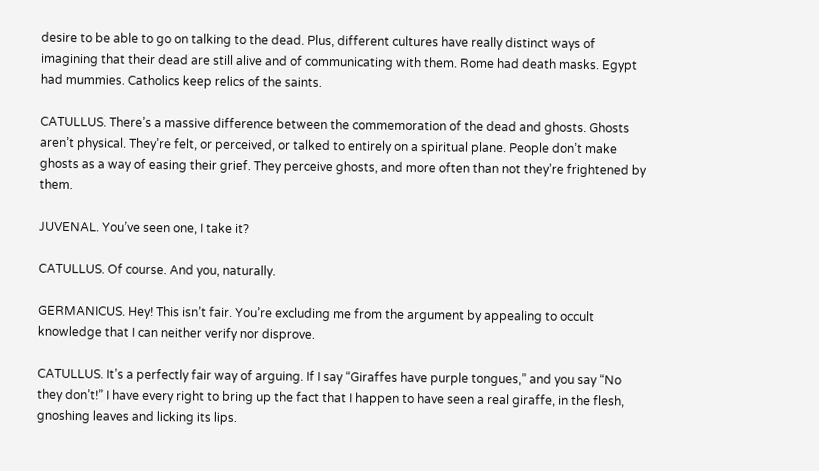desire to be able to go on talking to the dead. Plus, different cultures have really distinct ways of imagining that their dead are still alive and of communicating with them. Rome had death masks. Egypt had mummies. Catholics keep relics of the saints.

CATULLUS. There’s a massive difference between the commemoration of the dead and ghosts. Ghosts aren’t physical. They’re felt, or perceived, or talked to entirely on a spiritual plane. People don’t make ghosts as a way of easing their grief. They perceive ghosts, and more often than not they’re frightened by them.

JUVENAL. You’ve seen one, I take it?

CATULLUS. Of course. And you, naturally.

GERMANICUS. Hey! This isn’t fair. You’re excluding me from the argument by appealing to occult knowledge that I can neither verify nor disprove.

CATULLUS. It’s a perfectly fair way of arguing. If I say “Giraffes have purple tongues,” and you say “No they don’t!” I have every right to bring up the fact that I happen to have seen a real giraffe, in the flesh, gnoshing leaves and licking its lips.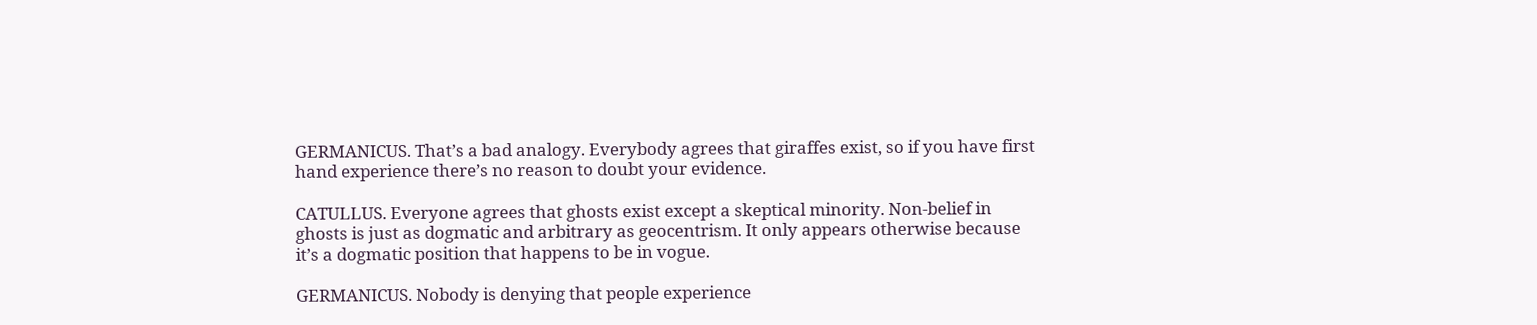GERMANICUS. That’s a bad analogy. Everybody agrees that giraffes exist, so if you have first hand experience there’s no reason to doubt your evidence.

CATULLUS. Everyone agrees that ghosts exist except a skeptical minority. Non-belief in ghosts is just as dogmatic and arbitrary as geocentrism. It only appears otherwise because it’s a dogmatic position that happens to be in vogue.

GERMANICUS. Nobody is denying that people experience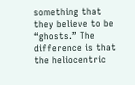something that they believe to be “ghosts.” The difference is that the heliocentric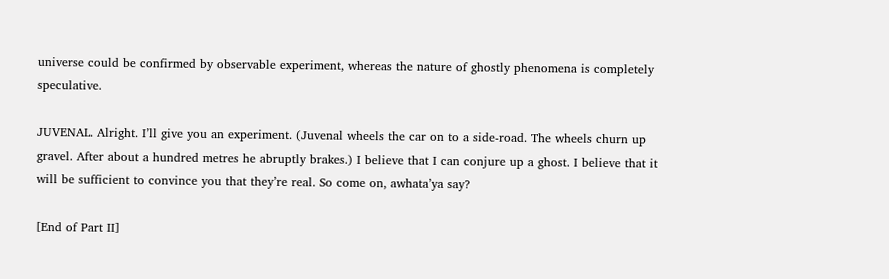universe could be confirmed by observable experiment, whereas the nature of ghostly phenomena is completely speculative.

JUVENAL. Alright. I’ll give you an experiment. (Juvenal wheels the car on to a side-road. The wheels churn up gravel. After about a hundred metres he abruptly brakes.) I believe that I can conjure up a ghost. I believe that it will be sufficient to convince you that they’re real. So come on, awhata’ya say?

[End of Part II]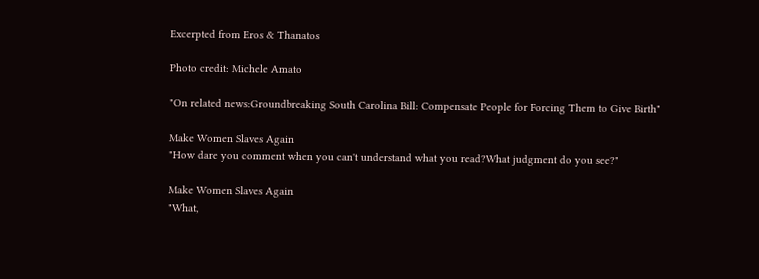Excerpted from Eros & Thanatos

Photo credit: Michele Amato

"On related news:Groundbreaking South Carolina Bill: Compensate People for Forcing Them to Give Birth"

Make Women Slaves Again
"How dare you comment when you can't understand what you read?What judgment do you see?"

Make Women Slaves Again
"What,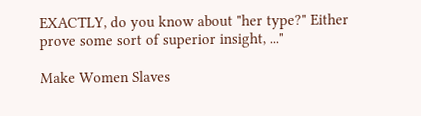EXACTLY, do you know about "her type?" Either prove some sort of superior insight, ..."

Make Women Slaves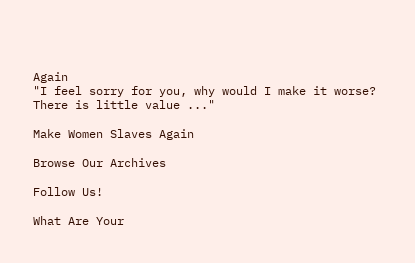Again
"I feel sorry for you, why would I make it worse? There is little value ..."

Make Women Slaves Again

Browse Our Archives

Follow Us!

What Are Your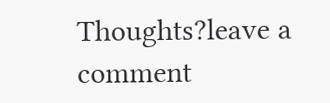Thoughts?leave a comment